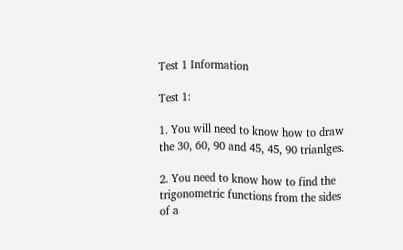Test 1 Information

Test 1:

1. You will need to know how to draw the 30, 60, 90 and 45, 45, 90 trianlges.

2. You need to know how to find the trigonometric functions from the sides of a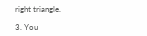right triangle.

3. You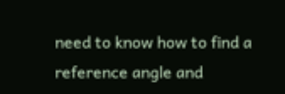need to know how to find a reference angle and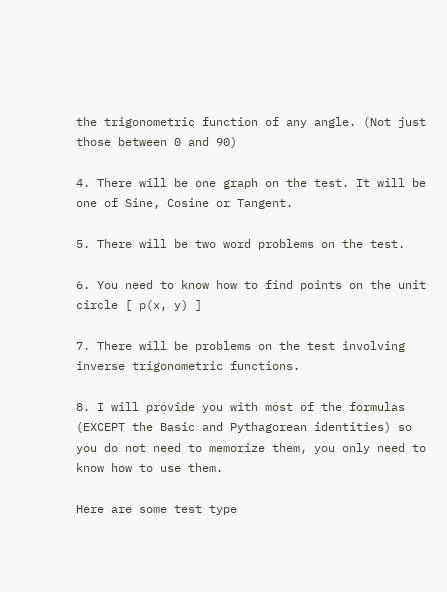the trigonometric function of any angle. (Not just those between 0 and 90)

4. There will be one graph on the test. It will be one of Sine, Cosine or Tangent.

5. There will be two word problems on the test.

6. You need to know how to find points on the unit circle [ p(x, y) ]

7. There will be problems on the test involving inverse trigonometric functions.

8. I will provide you with most of the formulas (EXCEPT the Basic and Pythagorean identities) so you do not need to memorize them, you only need to know how to use them.

Here are some test type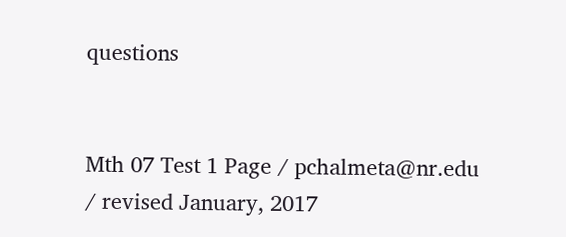questions


Mth 07 Test 1 Page / pchalmeta@nr.edu / revised January, 2017